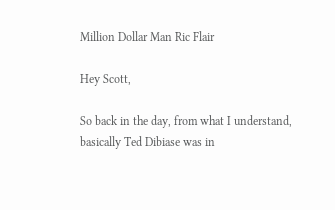Million Dollar Man Ric Flair

Hey Scott,

So back in the day, from what I understand, basically Ted Dibiase was in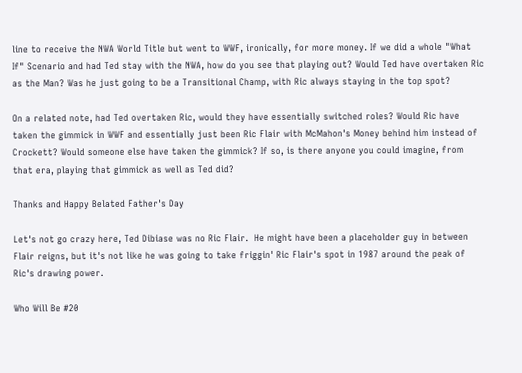line to receive the NWA World Title but went to WWF, ironically, for more money. If we did a whole "What If" Scenario and had Ted stay with the NWA, how do you see that playing out? Would Ted have overtaken Ric as the Man? Was he just going to be a Transitional Champ, with Ric always staying in the top spot?

On a related note, had Ted overtaken Ric, would they have essentially switched roles? Would Ric have taken the gimmick in WWF and essentially just been Ric Flair with McMahon's Money behind him instead of Crockett? Would someone else have taken the gimmick? If so, is there anyone you could imagine, from that era, playing that gimmick as well as Ted did?

Thanks and Happy Belated Father's Day

Let's not go crazy here, Ted Dibiase was no Ric Flair.  He might have been a placeholder guy in between Flair reigns, but it's not like he was going to take friggin' Ric Flair's spot in 1987 around the peak of Ric's drawing power.

Who Will Be #20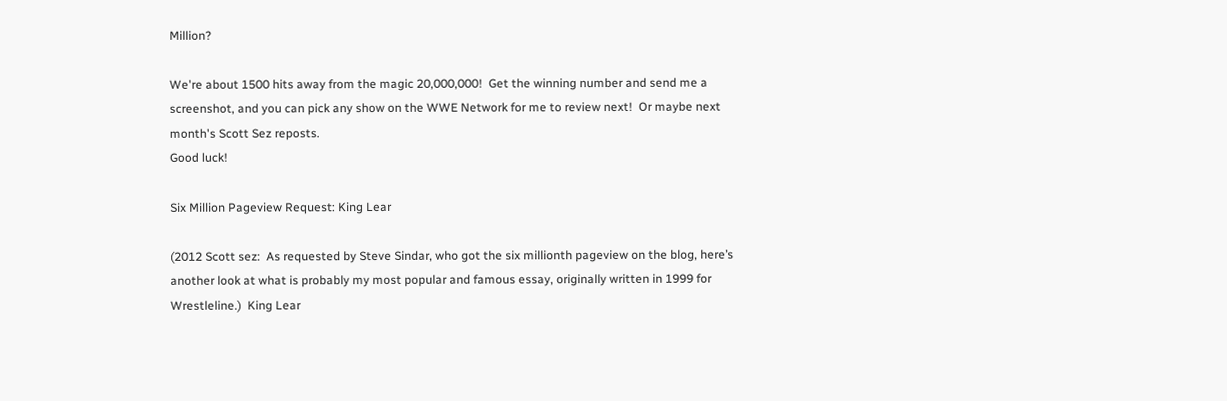Million?

We're about 1500 hits away from the magic 20,000,000!  Get the winning number and send me a screenshot, and you can pick any show on the WWE Network for me to review next!  Or maybe next month's Scott Sez reposts.
Good luck!

Six Million Pageview Request: King Lear

(2012 Scott sez:  As requested by Steve Sindar, who got the six millionth pageview on the blog, here’s another look at what is probably my most popular and famous essay, originally written in 1999 for Wrestleline.)  King Lear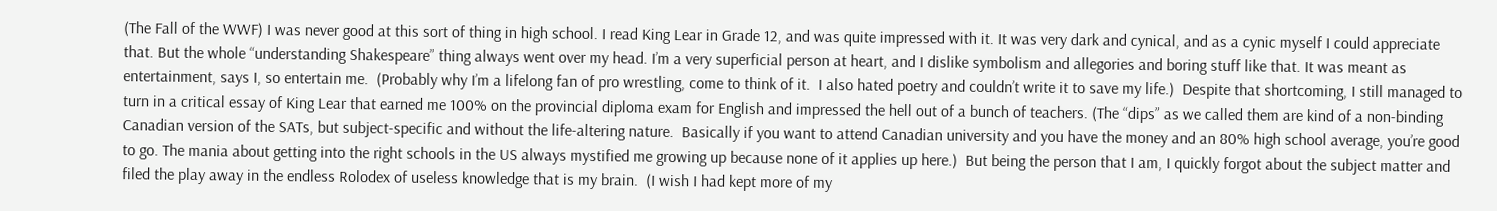(The Fall of the WWF) I was never good at this sort of thing in high school. I read King Lear in Grade 12, and was quite impressed with it. It was very dark and cynical, and as a cynic myself I could appreciate that. But the whole “understanding Shakespeare” thing always went over my head. I’m a very superficial person at heart, and I dislike symbolism and allegories and boring stuff like that. It was meant as entertainment, says I, so entertain me.  (Probably why I’m a lifelong fan of pro wrestling, come to think of it.  I also hated poetry and couldn’t write it to save my life.)  Despite that shortcoming, I still managed to turn in a critical essay of King Lear that earned me 100% on the provincial diploma exam for English and impressed the hell out of a bunch of teachers. (The “dips” as we called them are kind of a non-binding Canadian version of the SATs, but subject-specific and without the life-altering nature.  Basically if you want to attend Canadian university and you have the money and an 80% high school average, you’re good to go. The mania about getting into the right schools in the US always mystified me growing up because none of it applies up here.)  But being the person that I am, I quickly forgot about the subject matter and filed the play away in the endless Rolodex of useless knowledge that is my brain.  (I wish I had kept more of my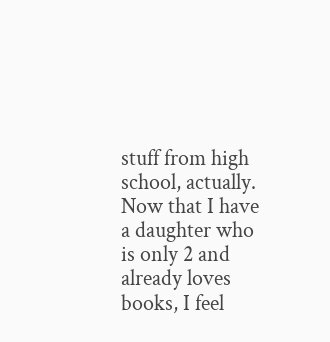stuff from high school, actually.  Now that I have a daughter who is only 2 and already loves books, I feel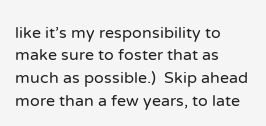like it’s my responsibility to make sure to foster that as much as possible.)  Skip ahead more than a few years, to late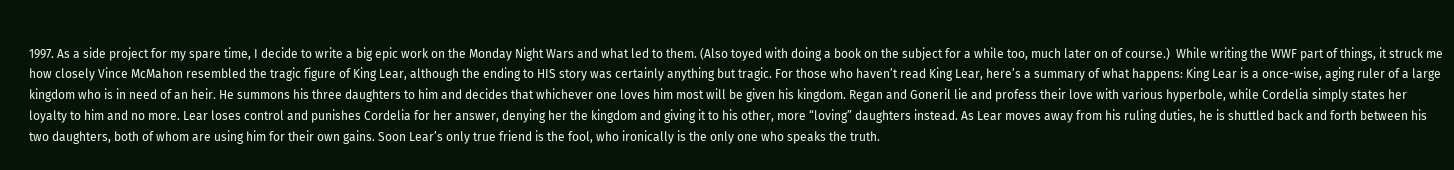1997. As a side project for my spare time, I decide to write a big epic work on the Monday Night Wars and what led to them. (Also toyed with doing a book on the subject for a while too, much later on of course.)  While writing the WWF part of things, it struck me how closely Vince McMahon resembled the tragic figure of King Lear, although the ending to HIS story was certainly anything but tragic. For those who haven’t read King Lear, here’s a summary of what happens: King Lear is a once-wise, aging ruler of a large kingdom who is in need of an heir. He summons his three daughters to him and decides that whichever one loves him most will be given his kingdom. Regan and Goneril lie and profess their love with various hyperbole, while Cordelia simply states her loyalty to him and no more. Lear loses control and punishes Cordelia for her answer, denying her the kingdom and giving it to his other, more “loving” daughters instead. As Lear moves away from his ruling duties, he is shuttled back and forth between his two daughters, both of whom are using him for their own gains. Soon Lear’s only true friend is the fool, who ironically is the only one who speaks the truth.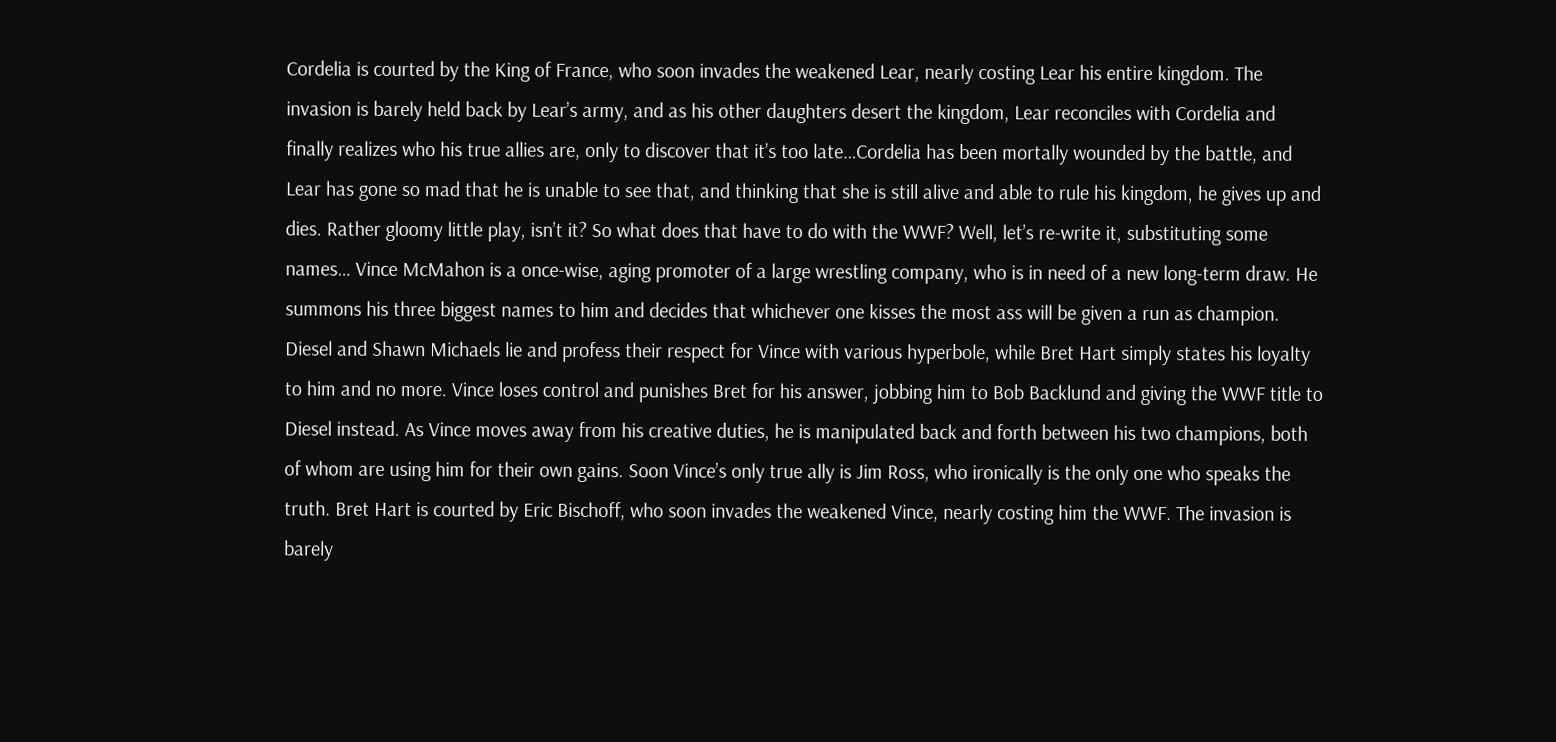Cordelia is courted by the King of France, who soon invades the weakened Lear, nearly costing Lear his entire kingdom. The invasion is barely held back by Lear’s army, and as his other daughters desert the kingdom, Lear reconciles with Cordelia and finally realizes who his true allies are, only to discover that it’s too late…Cordelia has been mortally wounded by the battle, and Lear has gone so mad that he is unable to see that, and thinking that she is still alive and able to rule his kingdom, he gives up and dies. Rather gloomy little play, isn’t it? So what does that have to do with the WWF? Well, let’s re-write it, substituting some names… Vince McMahon is a once-wise, aging promoter of a large wrestling company, who is in need of a new long-term draw. He summons his three biggest names to him and decides that whichever one kisses the most ass will be given a run as champion. Diesel and Shawn Michaels lie and profess their respect for Vince with various hyperbole, while Bret Hart simply states his loyalty to him and no more. Vince loses control and punishes Bret for his answer, jobbing him to Bob Backlund and giving the WWF title to Diesel instead. As Vince moves away from his creative duties, he is manipulated back and forth between his two champions, both of whom are using him for their own gains. Soon Vince’s only true ally is Jim Ross, who ironically is the only one who speaks the truth. Bret Hart is courted by Eric Bischoff, who soon invades the weakened Vince, nearly costing him the WWF. The invasion is barely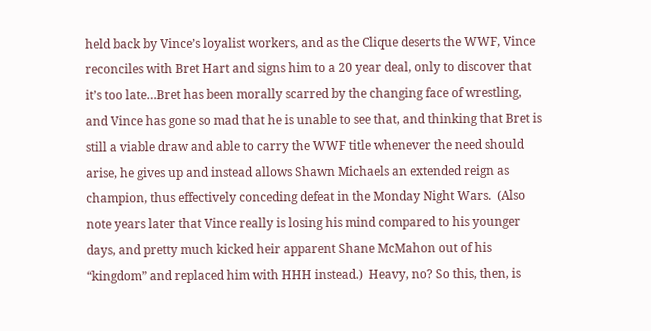held back by Vince’s loyalist workers, and as the Clique deserts the WWF, Vince reconciles with Bret Hart and signs him to a 20 year deal, only to discover that it’s too late…Bret has been morally scarred by the changing face of wrestling, and Vince has gone so mad that he is unable to see that, and thinking that Bret is still a viable draw and able to carry the WWF title whenever the need should arise, he gives up and instead allows Shawn Michaels an extended reign as champion, thus effectively conceding defeat in the Monday Night Wars.  (Also note years later that Vince really is losing his mind compared to his younger days, and pretty much kicked heir apparent Shane McMahon out of his “kingdom” and replaced him with HHH instead.)  Heavy, no? So this, then, is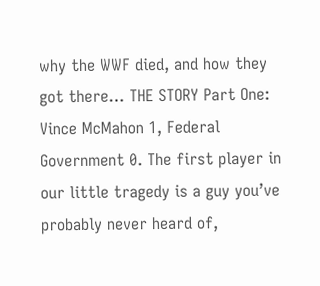why the WWF died, and how they got there… THE STORY Part One: Vince McMahon 1, Federal Government 0. The first player in our little tragedy is a guy you’ve probably never heard of,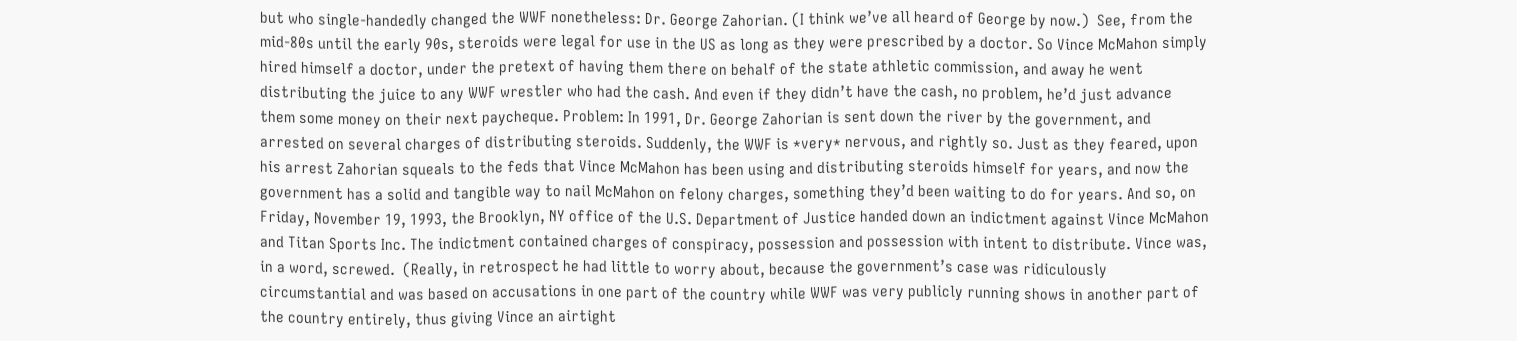but who single-handedly changed the WWF nonetheless: Dr. George Zahorian. (I think we’ve all heard of George by now.)  See, from the mid-80s until the early 90s, steroids were legal for use in the US as long as they were prescribed by a doctor. So Vince McMahon simply hired himself a doctor, under the pretext of having them there on behalf of the state athletic commission, and away he went distributing the juice to any WWF wrestler who had the cash. And even if they didn’t have the cash, no problem, he’d just advance them some money on their next paycheque. Problem: In 1991, Dr. George Zahorian is sent down the river by the government, and arrested on several charges of distributing steroids. Suddenly, the WWF is *very* nervous, and rightly so. Just as they feared, upon his arrest Zahorian squeals to the feds that Vince McMahon has been using and distributing steroids himself for years, and now the government has a solid and tangible way to nail McMahon on felony charges, something they’d been waiting to do for years. And so, on Friday, November 19, 1993, the Brooklyn, NY office of the U.S. Department of Justice handed down an indictment against Vince McMahon and Titan Sports Inc. The indictment contained charges of conspiracy, possession and possession with intent to distribute. Vince was, in a word, screwed.  (Really, in retrospect he had little to worry about, because the government’s case was ridiculously circumstantial and was based on accusations in one part of the country while WWF was very publicly running shows in another part of the country entirely, thus giving Vince an airtight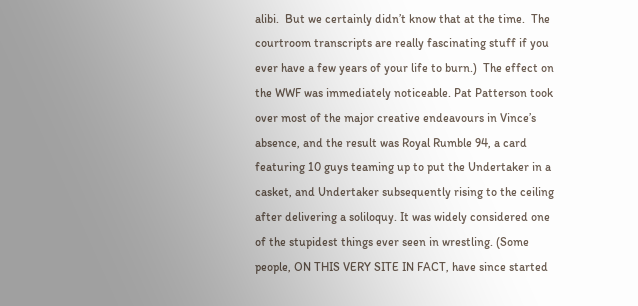alibi.  But we certainly didn’t know that at the time.  The courtroom transcripts are really fascinating stuff if you ever have a few years of your life to burn.)  The effect on the WWF was immediately noticeable. Pat Patterson took over most of the major creative endeavours in Vince’s absence, and the result was Royal Rumble 94, a card featuring 10 guys teaming up to put the Undertaker in a casket, and Undertaker subsequently rising to the ceiling after delivering a soliloquy. It was widely considered one of the stupidest things ever seen in wrestling. (Some people, ON THIS VERY SITE IN FACT, have since started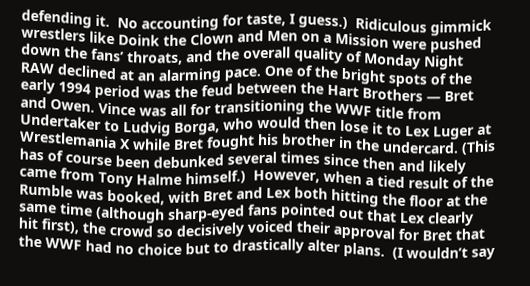defending it.  No accounting for taste, I guess.)  Ridiculous gimmick wrestlers like Doink the Clown and Men on a Mission were pushed down the fans’ throats, and the overall quality of Monday Night RAW declined at an alarming pace. One of the bright spots of the early 1994 period was the feud between the Hart Brothers — Bret and Owen. Vince was all for transitioning the WWF title from Undertaker to Ludvig Borga, who would then lose it to Lex Luger at Wrestlemania X while Bret fought his brother in the undercard. (This has of course been debunked several times since then and likely came from Tony Halme himself.)  However, when a tied result of the Rumble was booked, with Bret and Lex both hitting the floor at the same time (although sharp-eyed fans pointed out that Lex clearly hit first), the crowd so decisively voiced their approval for Bret that the WWF had no choice but to drastically alter plans.  (I wouldn’t say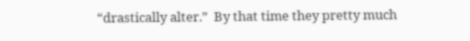“drastically alter.”  By that time they pretty much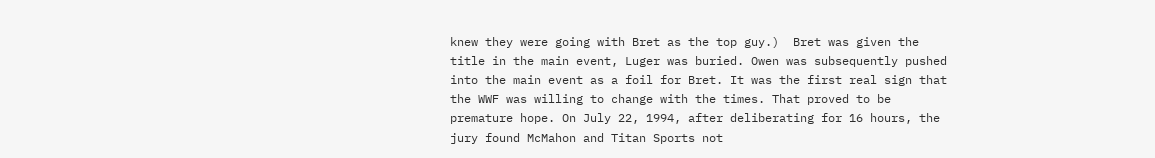knew they were going with Bret as the top guy.)  Bret was given the title in the main event, Luger was buried. Owen was subsequently pushed into the main event as a foil for Bret. It was the first real sign that the WWF was willing to change with the times. That proved to be premature hope. On July 22, 1994, after deliberating for 16 hours, the jury found McMahon and Titan Sports not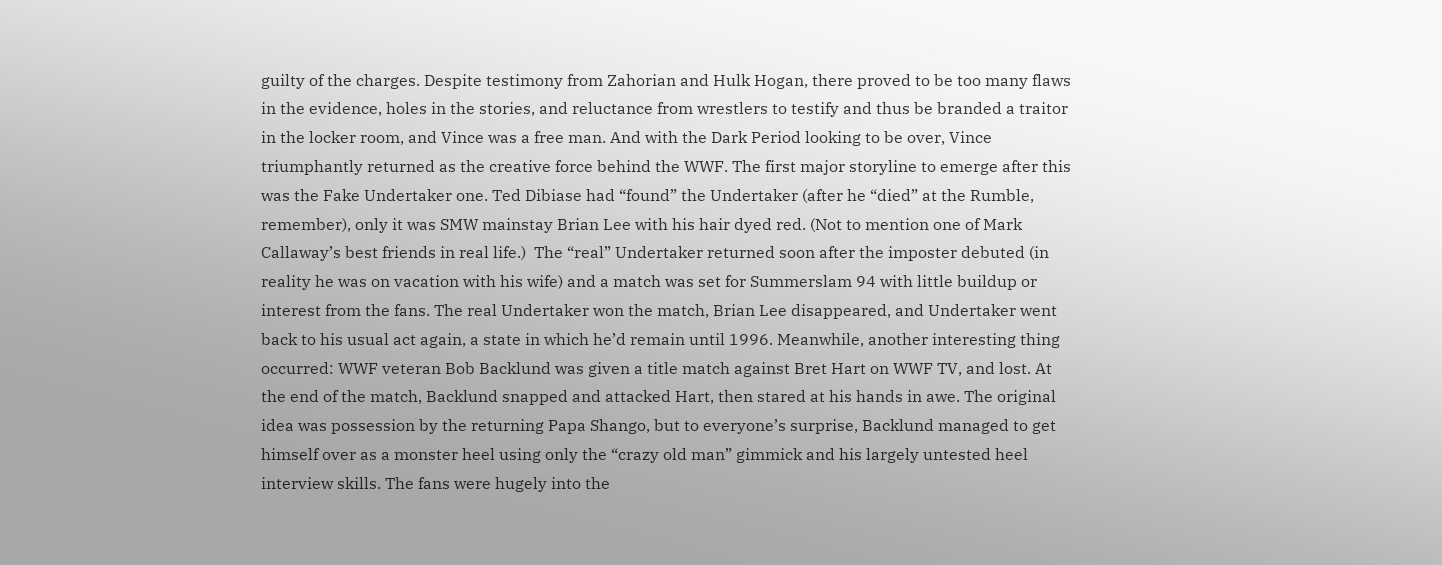guilty of the charges. Despite testimony from Zahorian and Hulk Hogan, there proved to be too many flaws in the evidence, holes in the stories, and reluctance from wrestlers to testify and thus be branded a traitor in the locker room, and Vince was a free man. And with the Dark Period looking to be over, Vince triumphantly returned as the creative force behind the WWF. The first major storyline to emerge after this was the Fake Undertaker one. Ted Dibiase had “found” the Undertaker (after he “died” at the Rumble, remember), only it was SMW mainstay Brian Lee with his hair dyed red. (Not to mention one of Mark Callaway’s best friends in real life.)  The “real” Undertaker returned soon after the imposter debuted (in reality he was on vacation with his wife) and a match was set for Summerslam 94 with little buildup or interest from the fans. The real Undertaker won the match, Brian Lee disappeared, and Undertaker went back to his usual act again, a state in which he’d remain until 1996. Meanwhile, another interesting thing occurred: WWF veteran Bob Backlund was given a title match against Bret Hart on WWF TV, and lost. At the end of the match, Backlund snapped and attacked Hart, then stared at his hands in awe. The original idea was possession by the returning Papa Shango, but to everyone’s surprise, Backlund managed to get himself over as a monster heel using only the “crazy old man” gimmick and his largely untested heel interview skills. The fans were hugely into the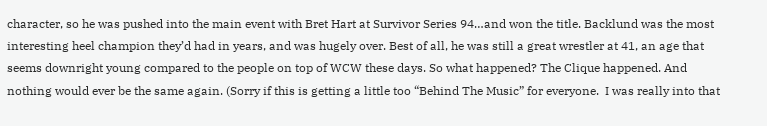character, so he was pushed into the main event with Bret Hart at Survivor Series 94…and won the title. Backlund was the most interesting heel champion they’d had in years, and was hugely over. Best of all, he was still a great wrestler at 41, an age that seems downright young compared to the people on top of WCW these days. So what happened? The Clique happened. And nothing would ever be the same again. (Sorry if this is getting a little too “Behind The Music” for everyone.  I was really into that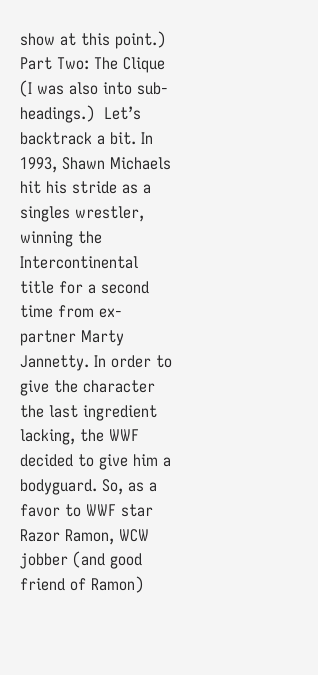show at this point.)  Part Two: The Clique (I was also into sub-headings.)  Let’s backtrack a bit. In 1993, Shawn Michaels hit his stride as a singles wrestler, winning the Intercontinental title for a second time from ex-partner Marty Jannetty. In order to give the character the last ingredient lacking, the WWF decided to give him a bodyguard. So, as a favor to WWF star Razor Ramon, WCW jobber (and good friend of Ramon)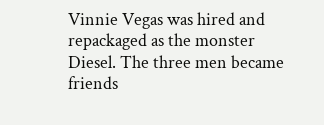Vinnie Vegas was hired and repackaged as the monster Diesel. The three men became friends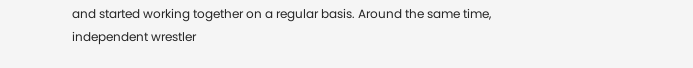and started working together on a regular basis. Around the same time, independent wrestler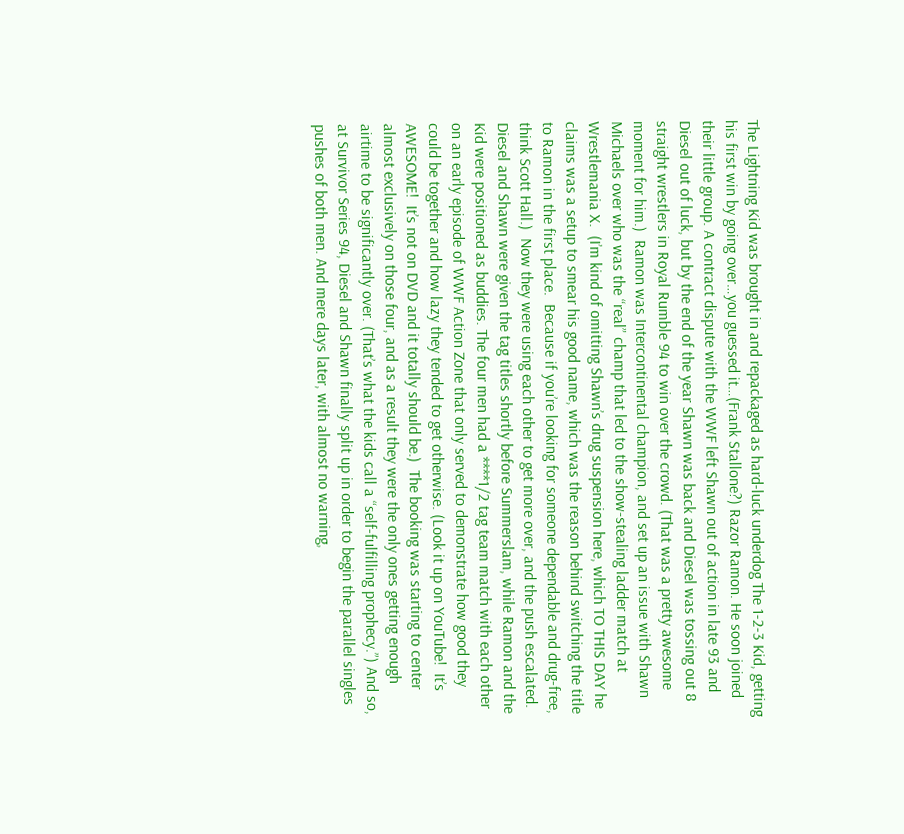The Lightning Kid was brought in and repackaged as hard-luck underdog The 1-2-3 Kid, getting his first win by going over…you guessed it…(Frank Stallone?) Razor Ramon. He soon joined their little group. A contract dispute with the WWF left Shawn out of action in late 93 and Diesel out of luck, but by the end of the year Shawn was back and Diesel was tossing out 8 straight wrestlers in Royal Rumble 94 to win over the crowd. (That was a pretty awesome moment for him.)  Ramon was Intercontinental champion, and set up an issue with Shawn Michaels over who was the “real” champ that led to the show-stealing ladder match at Wrestlemania X.  (I’m kind of omitting Shawn’s drug suspension here, which TO THIS DAY he claims was a setup to smear his good name, which was the reason behind switching the title to Ramon in the first place.  Because if you’re looking for someone dependable and drug-free, think Scott Hall.)  Now they were using each other to get more over, and the push escalated. Diesel and Shawn were given the tag titles shortly before Summerslam, while Ramon and the Kid were positioned as buddies. The four men had a ****1/2 tag team match with each other on an early episode of WWF Action Zone that only served to demonstrate how good they could be together and how lazy they tended to get otherwise. (Look it up on YouTube!  It’s AWESOME!  It’s not on DVD and it totally should be.)  The booking was starting to center almost exclusively on those four, and as a result they were the only ones getting enough airtime to be significantly over. (That’s what the kids call a “self-fulfilling prophecy.”) And so, at Survivor Series 94, Diesel and Shawn finally split up in order to begin the parallel singles pushes of both men. And mere days later, with almost no warning,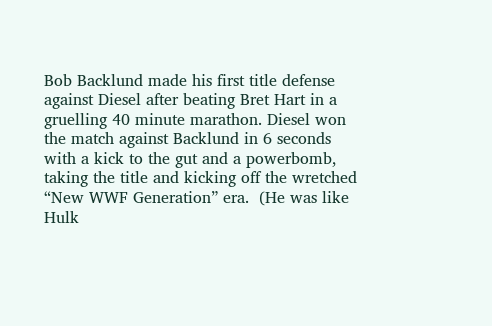Bob Backlund made his first title defense against Diesel after beating Bret Hart in a gruelling 40 minute marathon. Diesel won the match against Backlund in 6 seconds with a kick to the gut and a powerbomb, taking the title and kicking off the wretched “New WWF Generation” era.  (He was like Hulk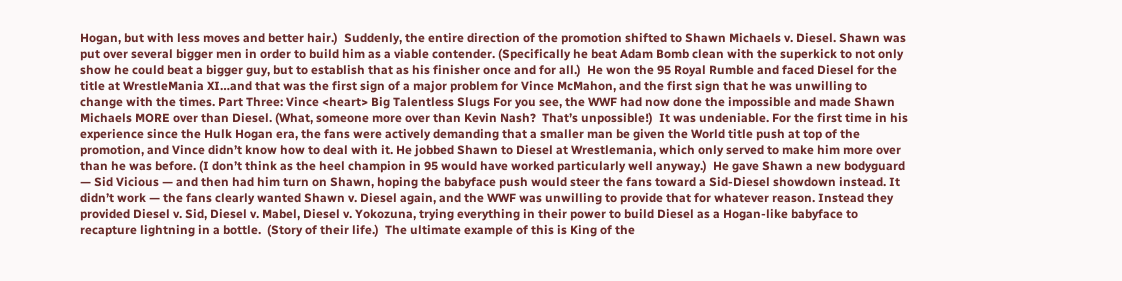Hogan, but with less moves and better hair.)  Suddenly, the entire direction of the promotion shifted to Shawn Michaels v. Diesel. Shawn was put over several bigger men in order to build him as a viable contender. (Specifically he beat Adam Bomb clean with the superkick to not only show he could beat a bigger guy, but to establish that as his finisher once and for all.)  He won the 95 Royal Rumble and faced Diesel for the title at WrestleMania XI…and that was the first sign of a major problem for Vince McMahon, and the first sign that he was unwilling to change with the times. Part Three: Vince <heart> Big Talentless Slugs For you see, the WWF had now done the impossible and made Shawn Michaels MORE over than Diesel. (What, someone more over than Kevin Nash?  That’s unpossible!)  It was undeniable. For the first time in his experience since the Hulk Hogan era, the fans were actively demanding that a smaller man be given the World title push at top of the promotion, and Vince didn’t know how to deal with it. He jobbed Shawn to Diesel at Wrestlemania, which only served to make him more over than he was before. (I don’t think as the heel champion in 95 would have worked particularly well anyway.)  He gave Shawn a new bodyguard — Sid Vicious — and then had him turn on Shawn, hoping the babyface push would steer the fans toward a Sid-Diesel showdown instead. It didn’t work — the fans clearly wanted Shawn v. Diesel again, and the WWF was unwilling to provide that for whatever reason. Instead they provided Diesel v. Sid, Diesel v. Mabel, Diesel v. Yokozuna, trying everything in their power to build Diesel as a Hogan-like babyface to recapture lightning in a bottle.  (Story of their life.)  The ultimate example of this is King of the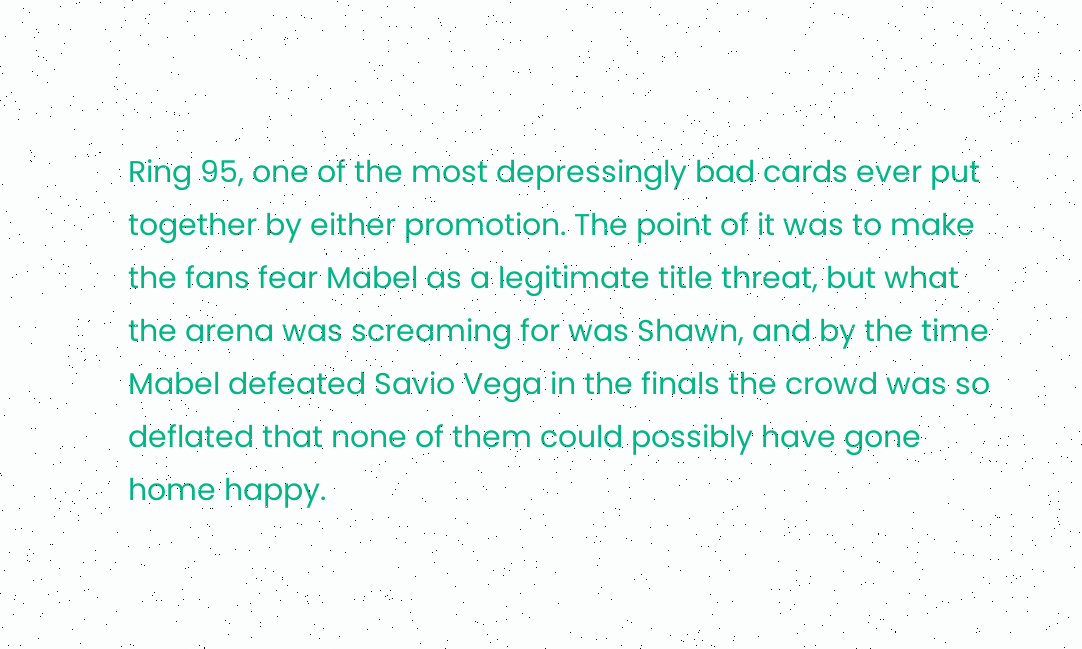Ring 95, one of the most depressingly bad cards ever put together by either promotion. The point of it was to make the fans fear Mabel as a legitimate title threat, but what the arena was screaming for was Shawn, and by the time Mabel defeated Savio Vega in the finals the crowd was so deflated that none of them could possibly have gone home happy.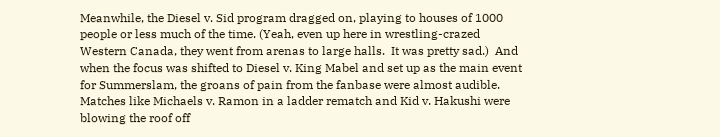Meanwhile, the Diesel v. Sid program dragged on, playing to houses of 1000 people or less much of the time. (Yeah, even up here in wrestling-crazed Western Canada, they went from arenas to large halls.  It was pretty sad.)  And when the focus was shifted to Diesel v. King Mabel and set up as the main event for Summerslam, the groans of pain from the fanbase were almost audible. Matches like Michaels v. Ramon in a ladder rematch and Kid v. Hakushi were blowing the roof off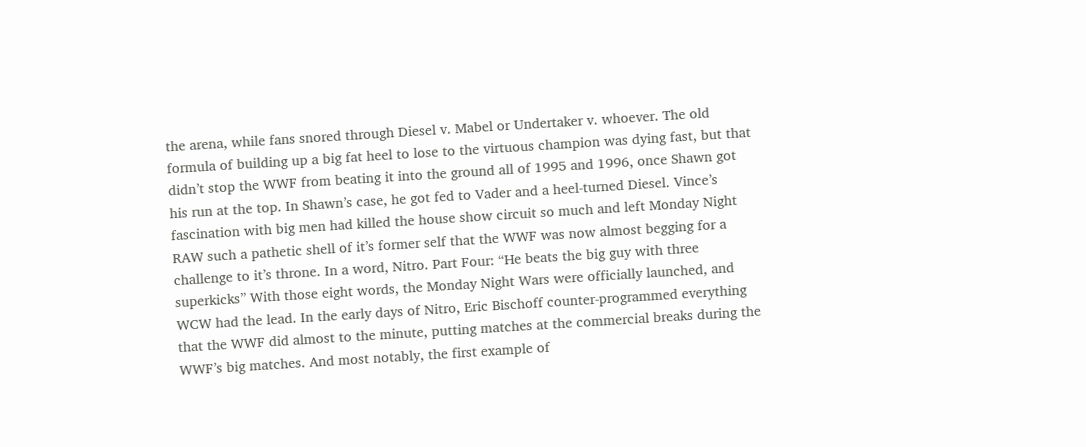the arena, while fans snored through Diesel v. Mabel or Undertaker v. whoever. The old formula of building up a big fat heel to lose to the virtuous champion was dying fast, but that didn’t stop the WWF from beating it into the ground all of 1995 and 1996, once Shawn got his run at the top. In Shawn’s case, he got fed to Vader and a heel-turned Diesel. Vince’s fascination with big men had killed the house show circuit so much and left Monday Night RAW such a pathetic shell of it’s former self that the WWF was now almost begging for a challenge to it’s throne. In a word, Nitro. Part Four: “He beats the big guy with three superkicks” With those eight words, the Monday Night Wars were officially launched, and WCW had the lead. In the early days of Nitro, Eric Bischoff counter-programmed everything that the WWF did almost to the minute, putting matches at the commercial breaks during the WWF’s big matches. And most notably, the first example of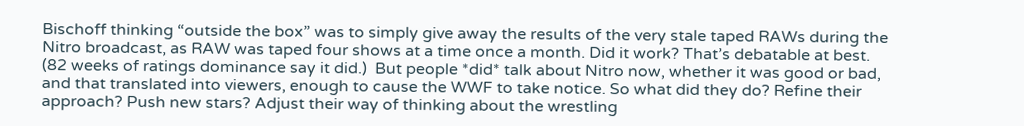Bischoff thinking “outside the box” was to simply give away the results of the very stale taped RAWs during the Nitro broadcast, as RAW was taped four shows at a time once a month. Did it work? That’s debatable at best. (82 weeks of ratings dominance say it did.)  But people *did* talk about Nitro now, whether it was good or bad, and that translated into viewers, enough to cause the WWF to take notice. So what did they do? Refine their approach? Push new stars? Adjust their way of thinking about the wrestling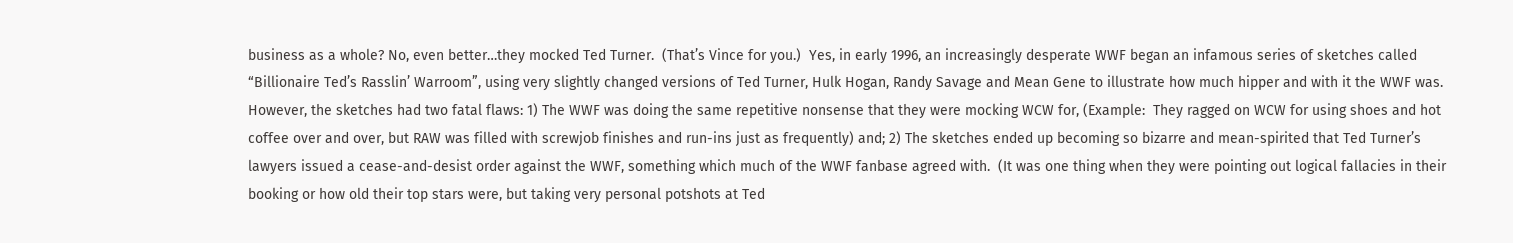business as a whole? No, even better…they mocked Ted Turner.  (That’s Vince for you.)  Yes, in early 1996, an increasingly desperate WWF began an infamous series of sketches called “Billionaire Ted’s Rasslin’ Warroom”, using very slightly changed versions of Ted Turner, Hulk Hogan, Randy Savage and Mean Gene to illustrate how much hipper and with it the WWF was. However, the sketches had two fatal flaws: 1) The WWF was doing the same repetitive nonsense that they were mocking WCW for, (Example:  They ragged on WCW for using shoes and hot coffee over and over, but RAW was filled with screwjob finishes and run-ins just as frequently) and; 2) The sketches ended up becoming so bizarre and mean-spirited that Ted Turner’s lawyers issued a cease-and-desist order against the WWF, something which much of the WWF fanbase agreed with.  (It was one thing when they were pointing out logical fallacies in their booking or how old their top stars were, but taking very personal potshots at Ted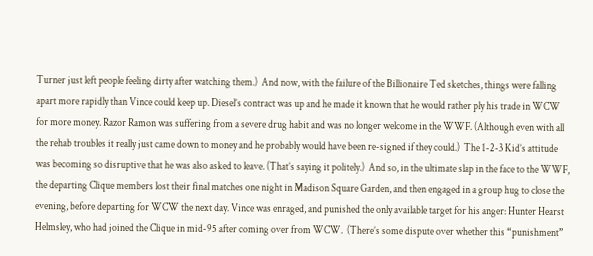Turner just left people feeling dirty after watching them.)  And now, with the failure of the Billionaire Ted sketches, things were falling apart more rapidly than Vince could keep up. Diesel’s contract was up and he made it known that he would rather ply his trade in WCW for more money. Razor Ramon was suffering from a severe drug habit and was no longer welcome in the WWF. (Although even with all the rehab troubles it really just came down to money and he probably would have been re-signed if they could.)  The 1-2-3 Kid’s attitude was becoming so disruptive that he was also asked to leave. (That’s saying it politely.)  And so, in the ultimate slap in the face to the WWF, the departing Clique members lost their final matches one night in Madison Square Garden, and then engaged in a group hug to close the evening, before departing for WCW the next day. Vince was enraged, and punished the only available target for his anger: Hunter Hearst Helmsley, who had joined the Clique in mid-95 after coming over from WCW.  (There’s some dispute over whether this “punishment”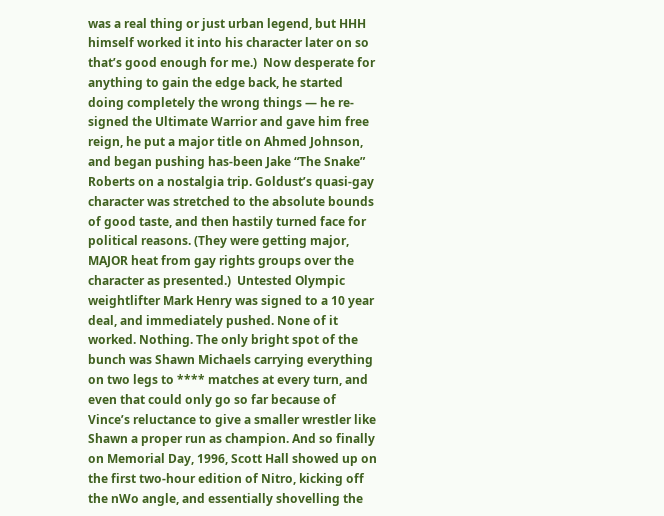was a real thing or just urban legend, but HHH himself worked it into his character later on so that’s good enough for me.)  Now desperate for anything to gain the edge back, he started doing completely the wrong things — he re-signed the Ultimate Warrior and gave him free reign, he put a major title on Ahmed Johnson, and began pushing has-been Jake “The Snake” Roberts on a nostalgia trip. Goldust’s quasi-gay character was stretched to the absolute bounds of good taste, and then hastily turned face for political reasons. (They were getting major, MAJOR heat from gay rights groups over the character as presented.)  Untested Olympic weightlifter Mark Henry was signed to a 10 year deal, and immediately pushed. None of it worked. Nothing. The only bright spot of the bunch was Shawn Michaels carrying everything on two legs to **** matches at every turn, and even that could only go so far because of Vince’s reluctance to give a smaller wrestler like Shawn a proper run as champion. And so finally on Memorial Day, 1996, Scott Hall showed up on the first two-hour edition of Nitro, kicking off the nWo angle, and essentially shovelling the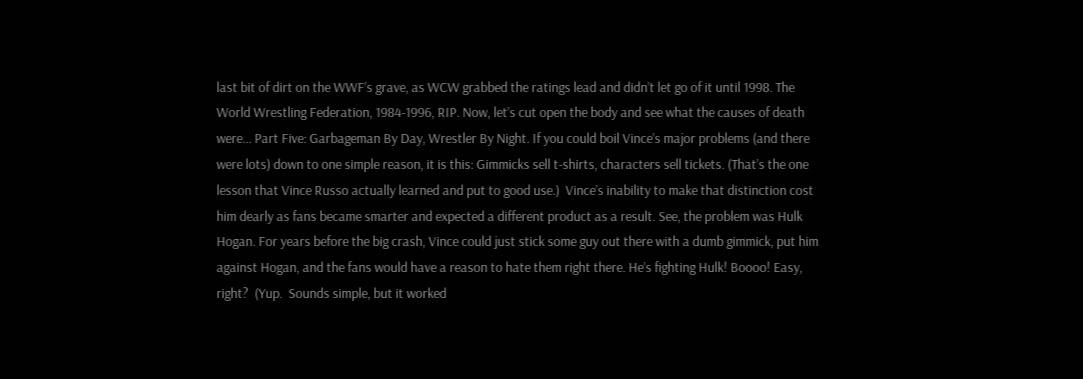last bit of dirt on the WWF’s grave, as WCW grabbed the ratings lead and didn’t let go of it until 1998. The World Wrestling Federation, 1984-1996, RIP. Now, let’s cut open the body and see what the causes of death were… Part Five: Garbageman By Day, Wrestler By Night. If you could boil Vince’s major problems (and there were lots) down to one simple reason, it is this: Gimmicks sell t-shirts, characters sell tickets. (That’s the one lesson that Vince Russo actually learned and put to good use.)  Vince’s inability to make that distinction cost him dearly as fans became smarter and expected a different product as a result. See, the problem was Hulk Hogan. For years before the big crash, Vince could just stick some guy out there with a dumb gimmick, put him against Hogan, and the fans would have a reason to hate them right there. He’s fighting Hulk! Boooo! Easy, right?  (Yup.  Sounds simple, but it worked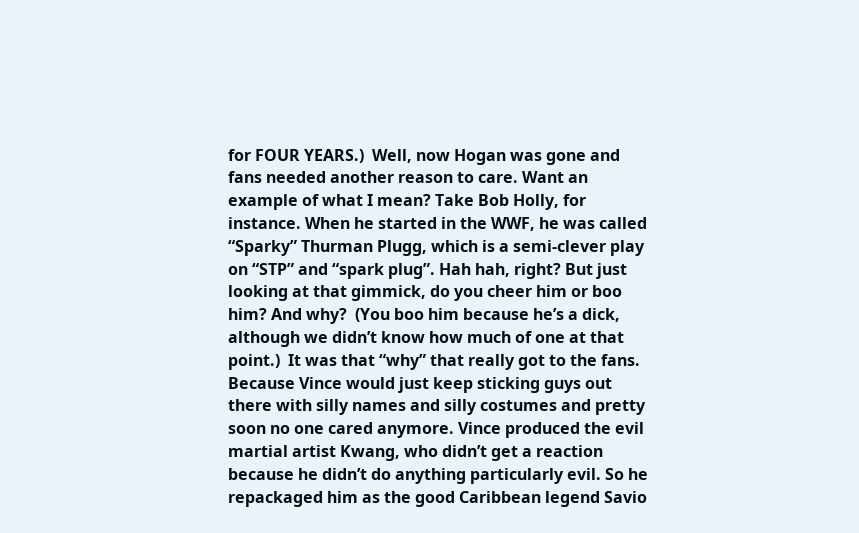for FOUR YEARS.)  Well, now Hogan was gone and fans needed another reason to care. Want an example of what I mean? Take Bob Holly, for instance. When he started in the WWF, he was called “Sparky” Thurman Plugg, which is a semi-clever play on “STP” and “spark plug”. Hah hah, right? But just looking at that gimmick, do you cheer him or boo him? And why?  (You boo him because he’s a dick, although we didn’t know how much of one at that point.)  It was that “why” that really got to the fans. Because Vince would just keep sticking guys out there with silly names and silly costumes and pretty soon no one cared anymore. Vince produced the evil martial artist Kwang, who didn’t get a reaction because he didn’t do anything particularly evil. So he repackaged him as the good Caribbean legend Savio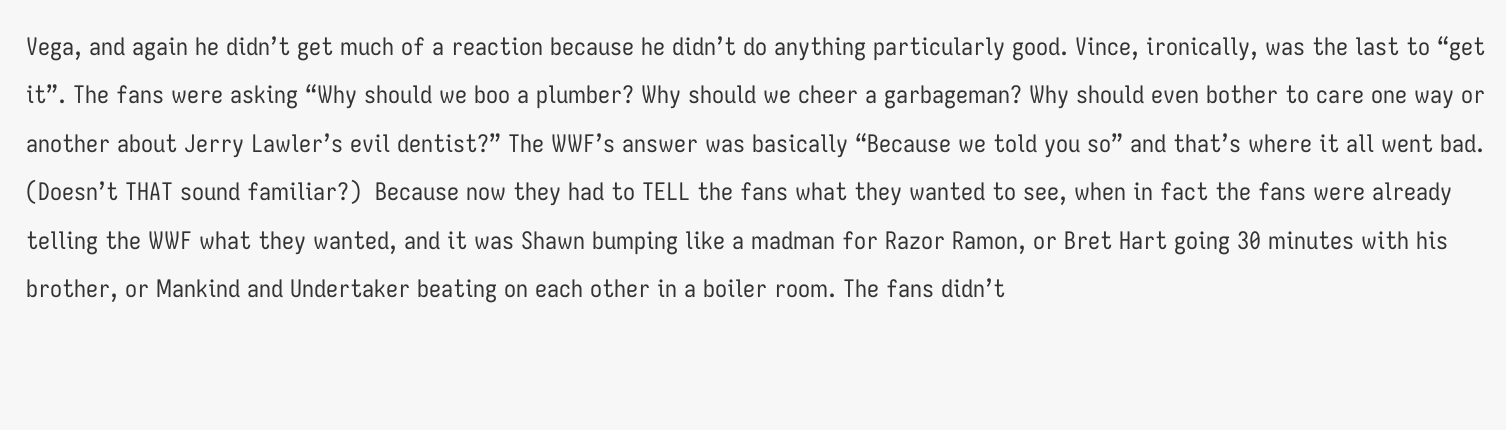Vega, and again he didn’t get much of a reaction because he didn’t do anything particularly good. Vince, ironically, was the last to “get it”. The fans were asking “Why should we boo a plumber? Why should we cheer a garbageman? Why should even bother to care one way or another about Jerry Lawler’s evil dentist?” The WWF’s answer was basically “Because we told you so” and that’s where it all went bad. (Doesn’t THAT sound familiar?)  Because now they had to TELL the fans what they wanted to see, when in fact the fans were already telling the WWF what they wanted, and it was Shawn bumping like a madman for Razor Ramon, or Bret Hart going 30 minutes with his brother, or Mankind and Undertaker beating on each other in a boiler room. The fans didn’t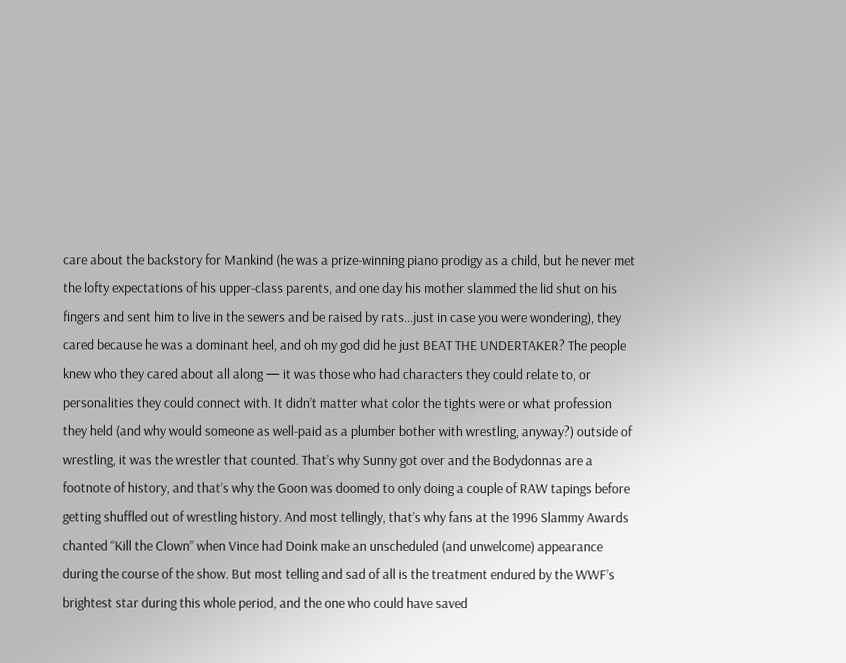care about the backstory for Mankind (he was a prize-winning piano prodigy as a child, but he never met the lofty expectations of his upper-class parents, and one day his mother slammed the lid shut on his fingers and sent him to live in the sewers and be raised by rats…just in case you were wondering), they cared because he was a dominant heel, and oh my god did he just BEAT THE UNDERTAKER? The people knew who they cared about all along — it was those who had characters they could relate to, or personalities they could connect with. It didn’t matter what color the tights were or what profession they held (and why would someone as well-paid as a plumber bother with wrestling, anyway?) outside of wrestling, it was the wrestler that counted. That’s why Sunny got over and the Bodydonnas are a footnote of history, and that’s why the Goon was doomed to only doing a couple of RAW tapings before getting shuffled out of wrestling history. And most tellingly, that’s why fans at the 1996 Slammy Awards chanted “Kill the Clown” when Vince had Doink make an unscheduled (and unwelcome) appearance during the course of the show. But most telling and sad of all is the treatment endured by the WWF’s brightest star during this whole period, and the one who could have saved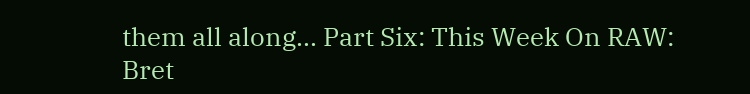them all along… Part Six: This Week On RAW: Bret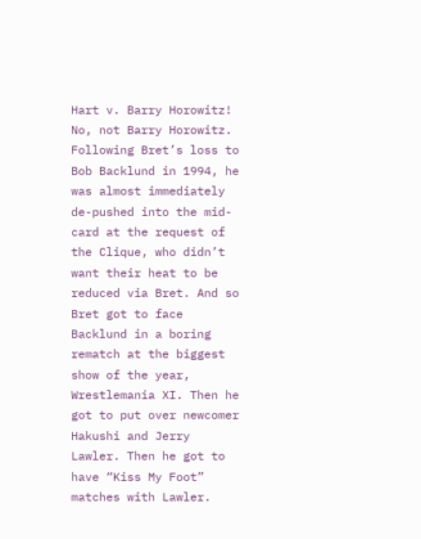Hart v. Barry Horowitz! No, not Barry Horowitz. Following Bret’s loss to Bob Backlund in 1994, he was almost immediately de-pushed into the mid-card at the request of the Clique, who didn’t want their heat to be reduced via Bret. And so Bret got to face Backlund in a boring rematch at the biggest show of the year, Wrestlemania XI. Then he got to put over newcomer Hakushi and Jerry Lawler. Then he got to have “Kiss My Foot” matches with Lawler.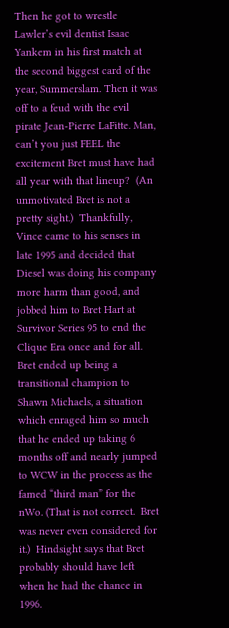Then he got to wrestle Lawler’s evil dentist Isaac Yankem in his first match at the second biggest card of the year, Summerslam. Then it was off to a feud with the evil pirate Jean-Pierre LaFitte. Man, can’t you just FEEL the excitement Bret must have had all year with that lineup?  (An unmotivated Bret is not a pretty sight.)  Thankfully, Vince came to his senses in late 1995 and decided that Diesel was doing his company more harm than good, and jobbed him to Bret Hart at Survivor Series 95 to end the Clique Era once and for all. Bret ended up being a transitional champion to Shawn Michaels, a situation which enraged him so much that he ended up taking 6 months off and nearly jumped to WCW in the process as the famed “third man” for the nWo. (That is not correct.  Bret was never even considered for it.)  Hindsight says that Bret probably should have left when he had the chance in 1996.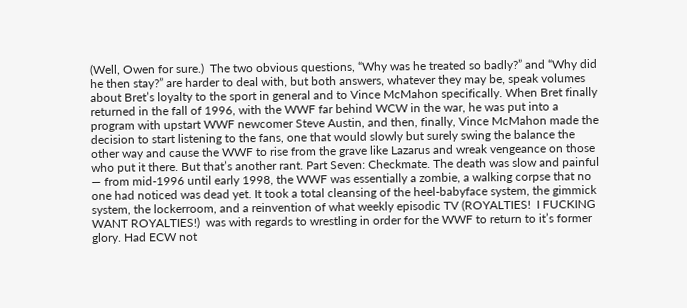(Well, Owen for sure.)  The two obvious questions, “Why was he treated so badly?” and “Why did he then stay?” are harder to deal with, but both answers, whatever they may be, speak volumes about Bret’s loyalty to the sport in general and to Vince McMahon specifically. When Bret finally returned in the fall of 1996, with the WWF far behind WCW in the war, he was put into a program with upstart WWF newcomer Steve Austin, and then, finally, Vince McMahon made the decision to start listening to the fans, one that would slowly but surely swing the balance the other way and cause the WWF to rise from the grave like Lazarus and wreak vengeance on those who put it there. But that’s another rant. Part Seven: Checkmate. The death was slow and painful — from mid-1996 until early 1998, the WWF was essentially a zombie, a walking corpse that no one had noticed was dead yet. It took a total cleansing of the heel-babyface system, the gimmick system, the lockerroom, and a reinvention of what weekly episodic TV (ROYALTIES!  I FUCKING WANT ROYALTIES!)  was with regards to wrestling in order for the WWF to return to it’s former glory. Had ECW not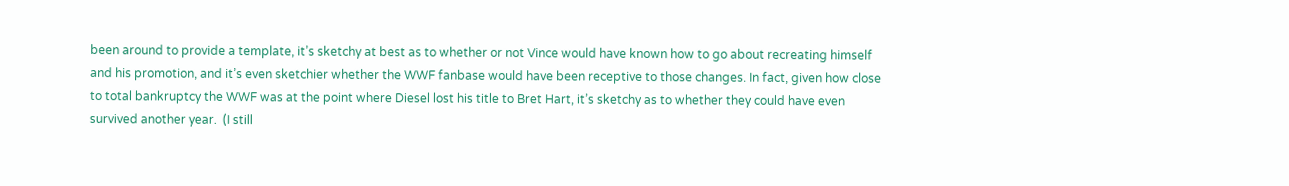been around to provide a template, it’s sketchy at best as to whether or not Vince would have known how to go about recreating himself and his promotion, and it’s even sketchier whether the WWF fanbase would have been receptive to those changes. In fact, given how close to total bankruptcy the WWF was at the point where Diesel lost his title to Bret Hart, it’s sketchy as to whether they could have even survived another year.  (I still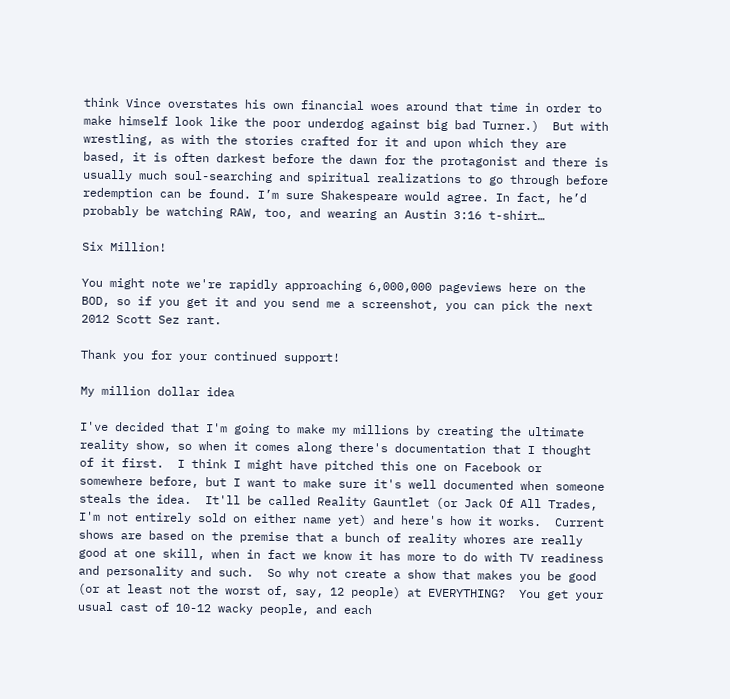think Vince overstates his own financial woes around that time in order to make himself look like the poor underdog against big bad Turner.)  But with wrestling, as with the stories crafted for it and upon which they are based, it is often darkest before the dawn for the protagonist and there is usually much soul-searching and spiritual realizations to go through before redemption can be found. I’m sure Shakespeare would agree. In fact, he’d probably be watching RAW, too, and wearing an Austin 3:16 t-shirt…

Six Million!

You might note we're rapidly approaching 6,000,000 pageviews here on the BOD, so if you get it and you send me a screenshot, you can pick the next 2012 Scott Sez rant.

Thank you for your continued support!

My million dollar idea

I've decided that I'm going to make my millions by creating the ultimate reality show, so when it comes along there's documentation that I thought of it first.  I think I might have pitched this one on Facebook or somewhere before, but I want to make sure it's well documented when someone steals the idea.  It'll be called Reality Gauntlet (or Jack Of All Trades, I'm not entirely sold on either name yet) and here's how it works.  Current shows are based on the premise that a bunch of reality whores are really good at one skill, when in fact we know it has more to do with TV readiness and personality and such.  So why not create a show that makes you be good (or at least not the worst of, say, 12 people) at EVERYTHING?  You get your usual cast of 10-12 wacky people, and each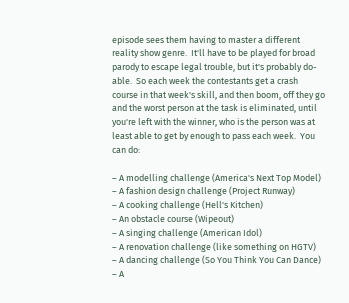episode sees them having to master a different reality show genre.  It'll have to be played for broad parody to escape legal trouble, but it's probably do-able.  So each week the contestants get a crash course in that week's skill, and then boom, off they go and the worst person at the task is eliminated, until you're left with the winner, who is the person was at least able to get by enough to pass each week.  You can do:

– A modelling challenge (America's Next Top Model)
– A fashion design challenge (Project Runway)
– A cooking challenge (Hell's Kitchen)
– An obstacle course (Wipeout)
– A singing challenge (American Idol)
– A renovation challenge (like something on HGTV)
– A dancing challenge (So You Think You Can Dance)
– A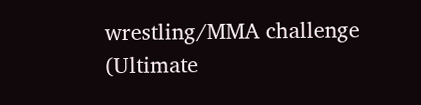wrestling/MMA challenge (Ultimate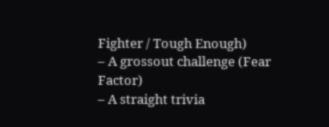Fighter / Tough Enough)
– A grossout challenge (Fear Factor)
– A straight trivia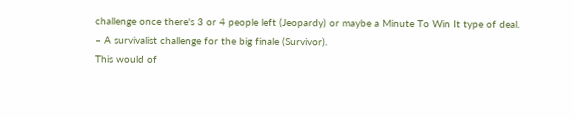challenge once there's 3 or 4 people left (Jeopardy) or maybe a Minute To Win It type of deal.
– A survivalist challenge for the big finale (Survivor).
This would of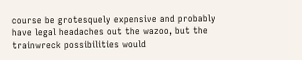course be grotesquely expensive and probably have legal headaches out the wazoo, but the trainwreck possibilities would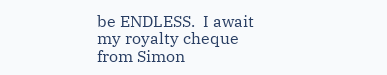be ENDLESS.  I await my royalty cheque from Simon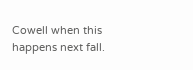Cowell when this happens next fall.